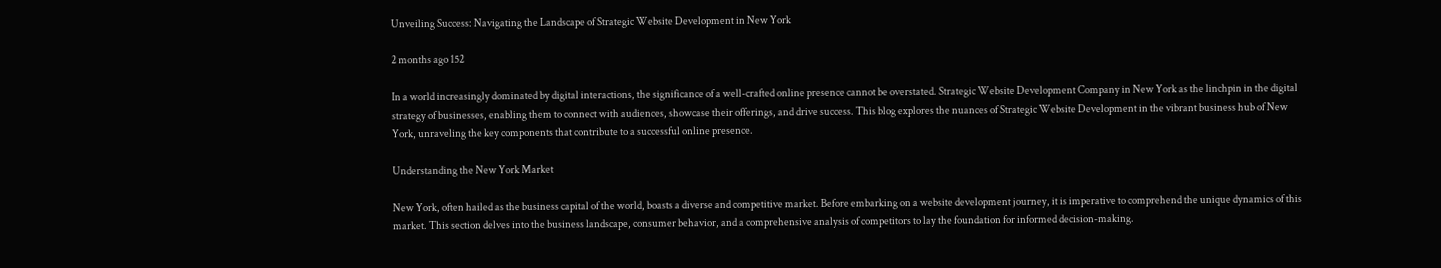Unveiling Success: Navigating the Landscape of Strategic Website Development in New York

2 months ago 152

In a world increasingly dominated by digital interactions, the significance of a well-crafted online presence cannot be overstated. Strategic Website Development Company in New York as the linchpin in the digital strategy of businesses, enabling them to connect with audiences, showcase their offerings, and drive success. This blog explores the nuances of Strategic Website Development in the vibrant business hub of New York, unraveling the key components that contribute to a successful online presence.

Understanding the New York Market

New York, often hailed as the business capital of the world, boasts a diverse and competitive market. Before embarking on a website development journey, it is imperative to comprehend the unique dynamics of this market. This section delves into the business landscape, consumer behavior, and a comprehensive analysis of competitors to lay the foundation for informed decision-making.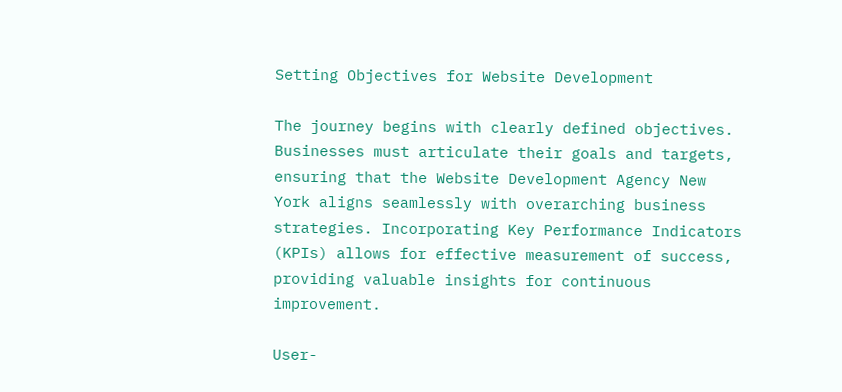Setting Objectives for Website Development

The journey begins with clearly defined objectives. Businesses must articulate their goals and targets, ensuring that the Website Development Agency New York aligns seamlessly with overarching business strategies. Incorporating Key Performance Indicators (KPIs) allows for effective measurement of success, providing valuable insights for continuous improvement.

User-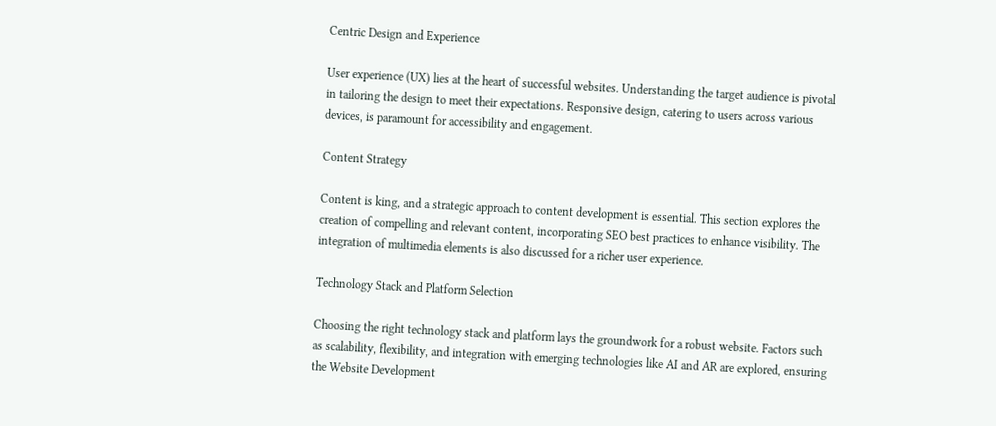Centric Design and Experience

User experience (UX) lies at the heart of successful websites. Understanding the target audience is pivotal in tailoring the design to meet their expectations. Responsive design, catering to users across various devices, is paramount for accessibility and engagement.

Content Strategy

Content is king, and a strategic approach to content development is essential. This section explores the creation of compelling and relevant content, incorporating SEO best practices to enhance visibility. The integration of multimedia elements is also discussed for a richer user experience.

Technology Stack and Platform Selection

Choosing the right technology stack and platform lays the groundwork for a robust website. Factors such as scalability, flexibility, and integration with emerging technologies like AI and AR are explored, ensuring the Website Development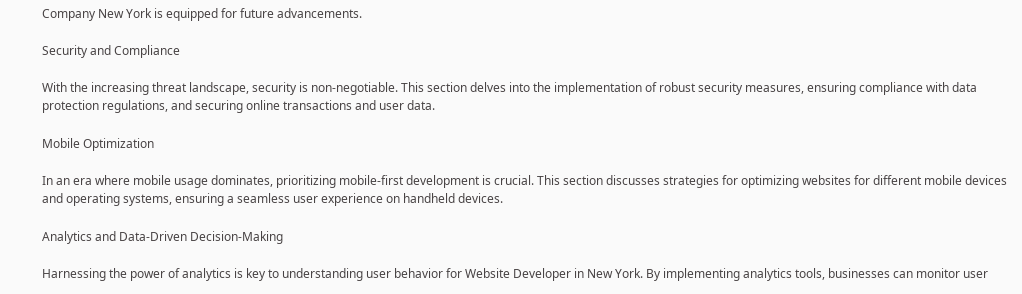Company New York is equipped for future advancements.

Security and Compliance

With the increasing threat landscape, security is non-negotiable. This section delves into the implementation of robust security measures, ensuring compliance with data protection regulations, and securing online transactions and user data.

Mobile Optimization

In an era where mobile usage dominates, prioritizing mobile-first development is crucial. This section discusses strategies for optimizing websites for different mobile devices and operating systems, ensuring a seamless user experience on handheld devices.

Analytics and Data-Driven Decision-Making

Harnessing the power of analytics is key to understanding user behavior for Website Developer in New York. By implementing analytics tools, businesses can monitor user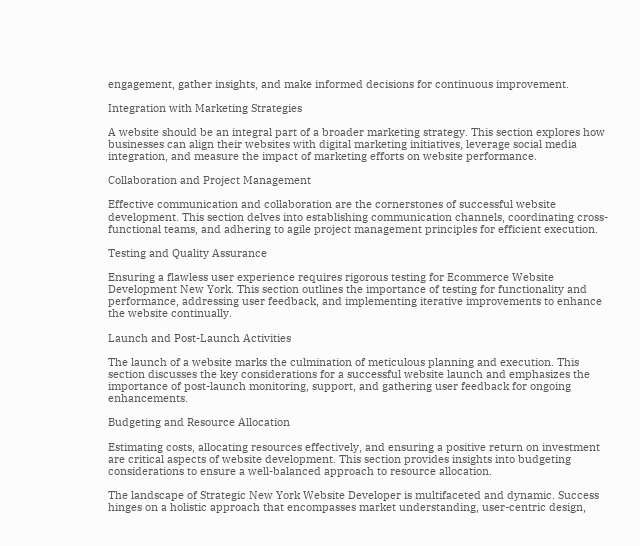engagement, gather insights, and make informed decisions for continuous improvement.

Integration with Marketing Strategies

A website should be an integral part of a broader marketing strategy. This section explores how businesses can align their websites with digital marketing initiatives, leverage social media integration, and measure the impact of marketing efforts on website performance.

Collaboration and Project Management

Effective communication and collaboration are the cornerstones of successful website development. This section delves into establishing communication channels, coordinating cross-functional teams, and adhering to agile project management principles for efficient execution.

Testing and Quality Assurance

Ensuring a flawless user experience requires rigorous testing for Ecommerce Website Development New York. This section outlines the importance of testing for functionality and performance, addressing user feedback, and implementing iterative improvements to enhance the website continually.

Launch and Post-Launch Activities

The launch of a website marks the culmination of meticulous planning and execution. This section discusses the key considerations for a successful website launch and emphasizes the importance of post-launch monitoring, support, and gathering user feedback for ongoing enhancements.

Budgeting and Resource Allocation

Estimating costs, allocating resources effectively, and ensuring a positive return on investment are critical aspects of website development. This section provides insights into budgeting considerations to ensure a well-balanced approach to resource allocation.

The landscape of Strategic New York Website Developer is multifaceted and dynamic. Success hinges on a holistic approach that encompasses market understanding, user-centric design,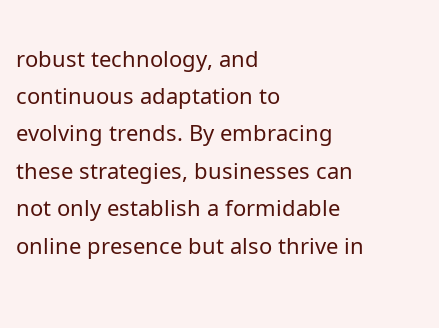robust technology, and continuous adaptation to evolving trends. By embracing these strategies, businesses can not only establish a formidable online presence but also thrive in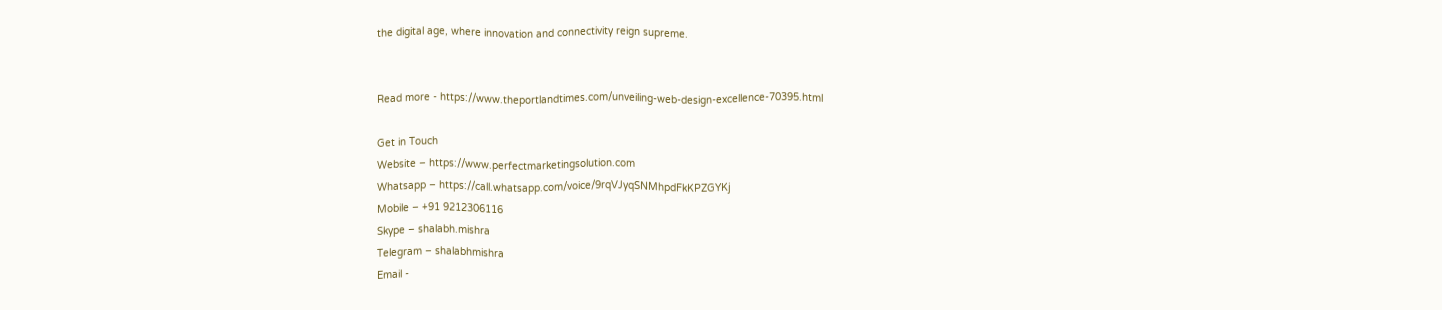the digital age, where innovation and connectivity reign supreme.


Read more - https://www.theportlandtimes.com/unveiling-web-design-excellence-70395.html

Get in Touch
Website – https://www.perfectmarketingsolution.com
Whatsapp – https://call.whatsapp.com/voice/9rqVJyqSNMhpdFkKPZGYKj
Mobile – +91 9212306116
Skype – shalabh.mishra
Telegram – shalabhmishra
Email -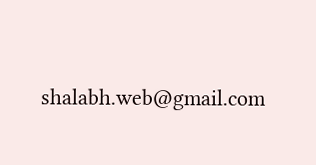shalabh.web@gmail.com